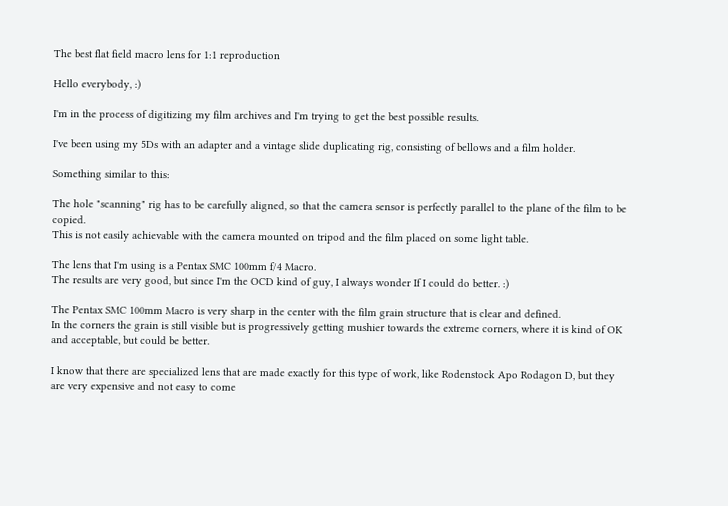The best flat field macro lens for 1:1 reproduction

Hello everybody, :)

I'm in the process of digitizing my film archives and I'm trying to get the best possible results.

I've been using my 5Ds with an adapter and a vintage slide duplicating rig, consisting of bellows and a film holder.

Something similar to this:

The hole "scanning" rig has to be carefully aligned, so that the camera sensor is perfectly parallel to the plane of the film to be copied.
This is not easily achievable with the camera mounted on tripod and the film placed on some light table.

The lens that I'm using is a Pentax SMC 100mm f/4 Macro.
The results are very good, but since I'm the OCD kind of guy, I always wonder If I could do better. :)

The Pentax SMC 100mm Macro is very sharp in the center with the film grain structure that is clear and defined.
In the corners the grain is still visible but is progressively getting mushier towards the extreme corners, where it is kind of OK and acceptable, but could be better.

I know that there are specialized lens that are made exactly for this type of work, like Rodenstock Apo Rodagon D, but they are very expensive and not easy to come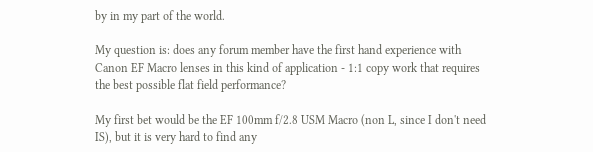by in my part of the world.

My question is: does any forum member have the first hand experience with Canon EF Macro lenses in this kind of application - 1:1 copy work that requires the best possible flat field performance?

My first bet would be the EF 100mm f/2.8 USM Macro (non L, since I don't need IS), but it is very hard to find any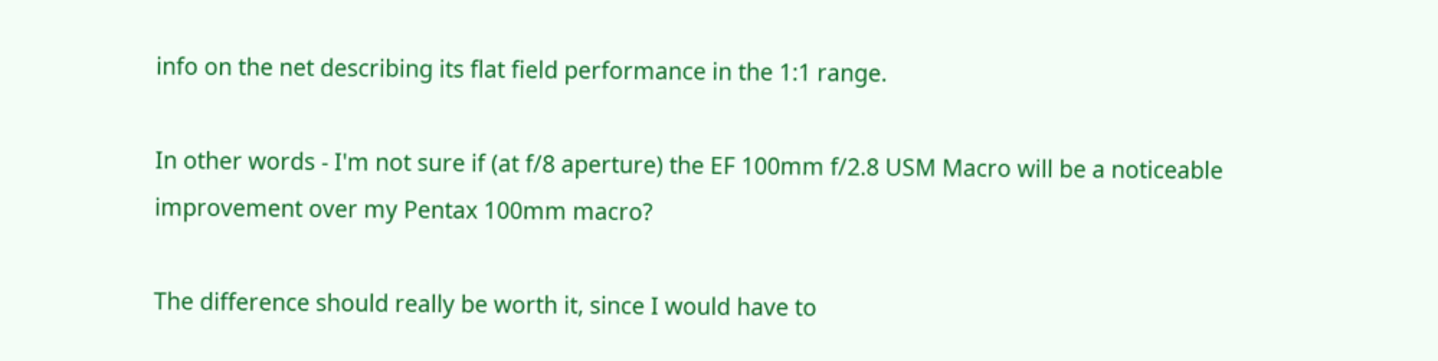info on the net describing its flat field performance in the 1:1 range.

In other words - I'm not sure if (at f/8 aperture) the EF 100mm f/2.8 USM Macro will be a noticeable improvement over my Pentax 100mm macro?

The difference should really be worth it, since I would have to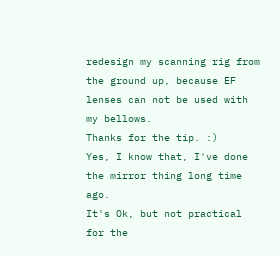redesign my scanning rig from the ground up, because EF lenses can not be used with my bellows.
Thanks for the tip. :)
Yes, I know that, I've done the mirror thing long time ago.
It's Ok, but not practical for the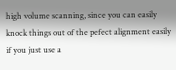high volume scanning, since you can easily knock things out of the pefect alignment easily if you just use a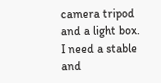camera tripod and a light box.
I need a stable and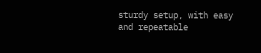sturdy setup, with easy and repeatable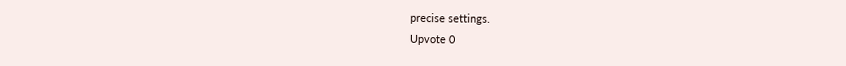precise settings.
Upvote 0